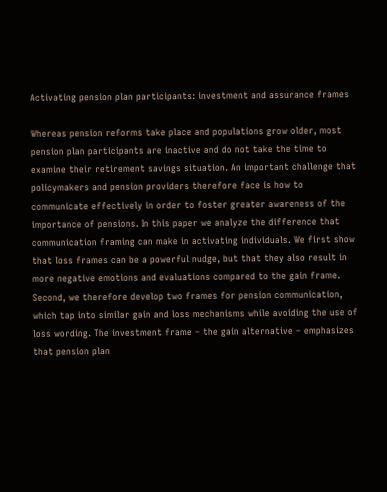Activating pension plan participants: investment and assurance frames

Whereas pension reforms take place and populations grow older, most pension plan participants are inactive and do not take the time to examine their retirement savings situation. An important challenge that policymakers and pension providers therefore face is how to communicate effectively in order to foster greater awareness of the importance of pensions. In this paper we analyze the difference that communication framing can make in activating individuals. We first show that loss frames can be a powerful nudge, but that they also result in more negative emotions and evaluations compared to the gain frame. Second, we therefore develop two frames for pension communication, which tap into similar gain and loss mechanisms while avoiding the use of loss wording. The investment frame – the gain alternative – emphasizes that pension plan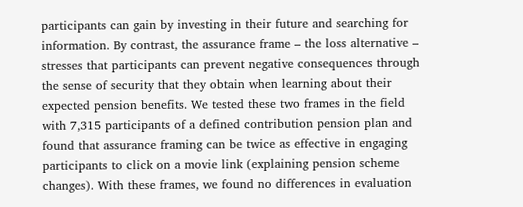participants can gain by investing in their future and searching for information. By contrast, the assurance frame – the loss alternative – stresses that participants can prevent negative consequences through the sense of security that they obtain when learning about their expected pension benefits. We tested these two frames in the field with 7,315 participants of a defined contribution pension plan and found that assurance framing can be twice as effective in engaging participants to click on a movie link (explaining pension scheme changes). With these frames, we found no differences in evaluation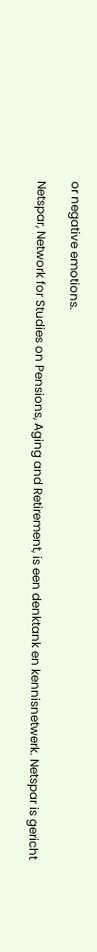or negative emotions.

Netspar, Network for Studies on Pensions, Aging and Retirement, is een denktank en kennisnetwerk. Netspar is gericht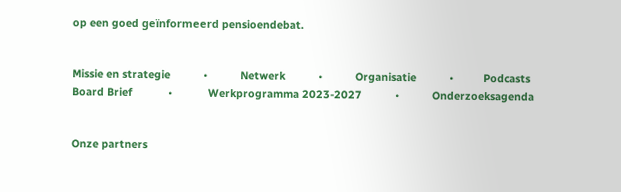op een goed geïnformeerd pensioendebat.


Missie en strategie           •           Netwerk           •           Organisatie           •          Podcasts
Board Brief            •            Werkprogramma 2023-2027           •           Onderzoeksagenda


Onze partners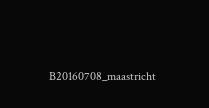B20160708_maastricht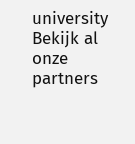university
Bekijk al onze partners